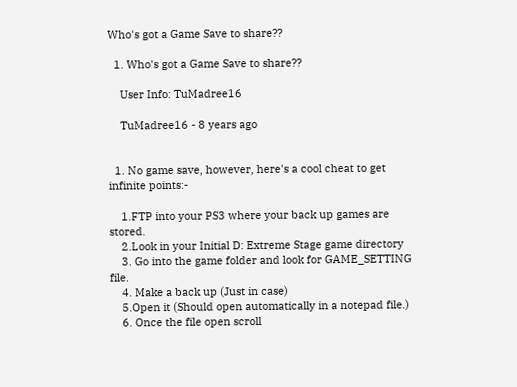Who's got a Game Save to share??

  1. Who's got a Game Save to share??

    User Info: TuMadree16

    TuMadree16 - 8 years ago


  1. No game save, however, here's a cool cheat to get infinite points:-

    1.FTP into your PS3 where your back up games are stored.
    2.Look in your Initial D: Extreme Stage game directory
    3. Go into the game folder and look for GAME_SETTING file.
    4. Make a back up (Just in case)
    5.Open it (Should open automatically in a notepad file.)
    6. Once the file open scroll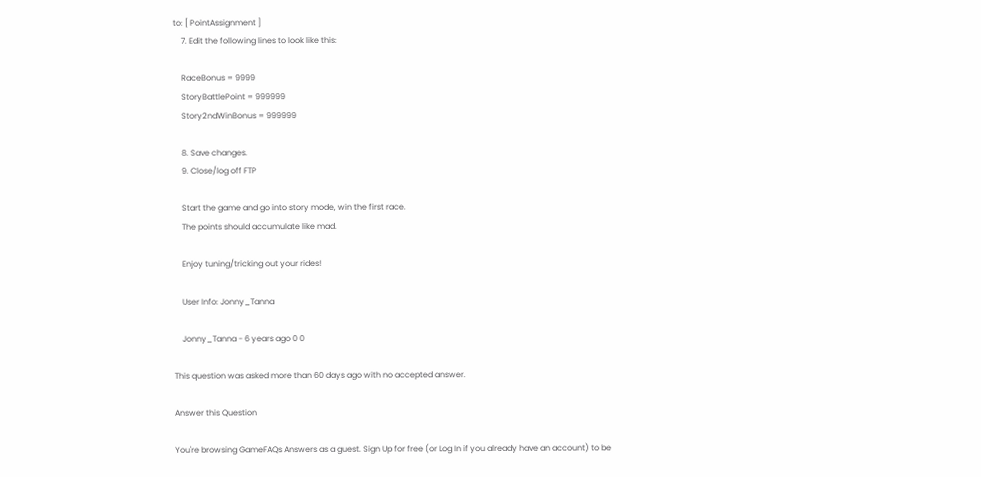to: [ PointAssignment ]
    7. Edit the following lines to look like this:

    RaceBonus = 9999
    StoryBattlePoint = 999999
    Story2ndWinBonus = 999999

    8. Save changes.
    9. Close/log off FTP

    Start the game and go into story mode, win the first race.
    The points should accumulate like mad.

    Enjoy tuning/tricking out your rides!

    User Info: Jonny_Tanna

    Jonny_Tanna - 6 years ago 0 0

This question was asked more than 60 days ago with no accepted answer.

Answer this Question

You're browsing GameFAQs Answers as a guest. Sign Up for free (or Log In if you already have an account) to be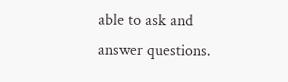able to ask and answer questions.